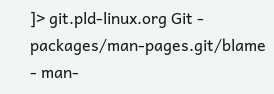]> git.pld-linux.org Git - packages/man-pages.git/blame - man-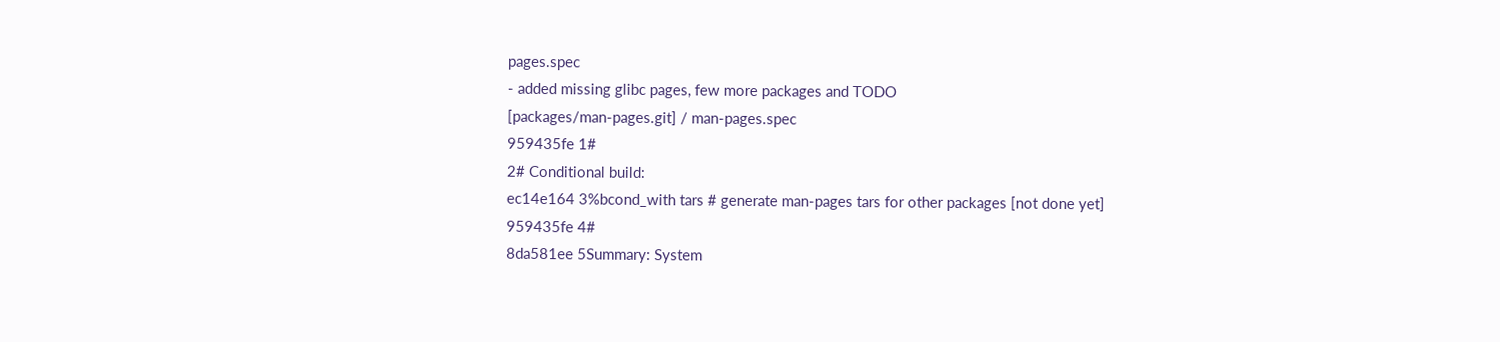pages.spec
- added missing glibc pages, few more packages and TODO
[packages/man-pages.git] / man-pages.spec
959435fe 1#
2# Conditional build:
ec14e164 3%bcond_with tars # generate man-pages tars for other packages [not done yet]
959435fe 4#
8da581ee 5Summary: System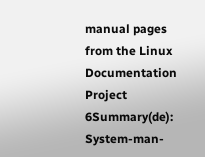manual pages from the Linux Documentation Project
6Summary(de): System-man-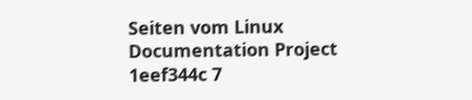Seiten vom Linux Documentation Project
1eef344c 7